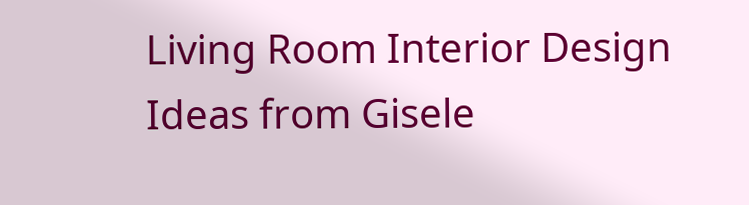Living Room Interior Design Ideas from Gisele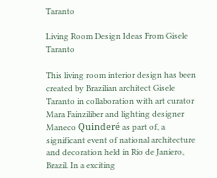Taranto

Living Room Design Ideas From Gisele Taranto

This living room interior design has been created by Brazilian architect Gisele Taranto in collaboration with art curator Mara Fainziliber and lighting designer Maneco Quinderé as part of, a significant event of national architecture and decoration held in Rio de Janiero, Brazil. In a exciting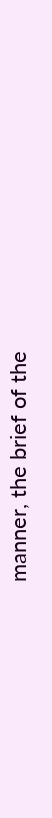manner, the brief of the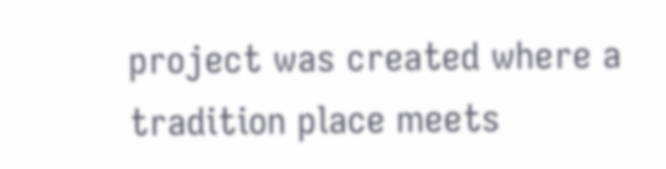project was created where a tradition place meets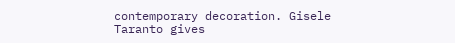contemporary decoration. Gisele Taranto gives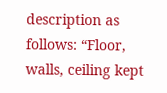description as follows: “Floor, walls, ceiling kept